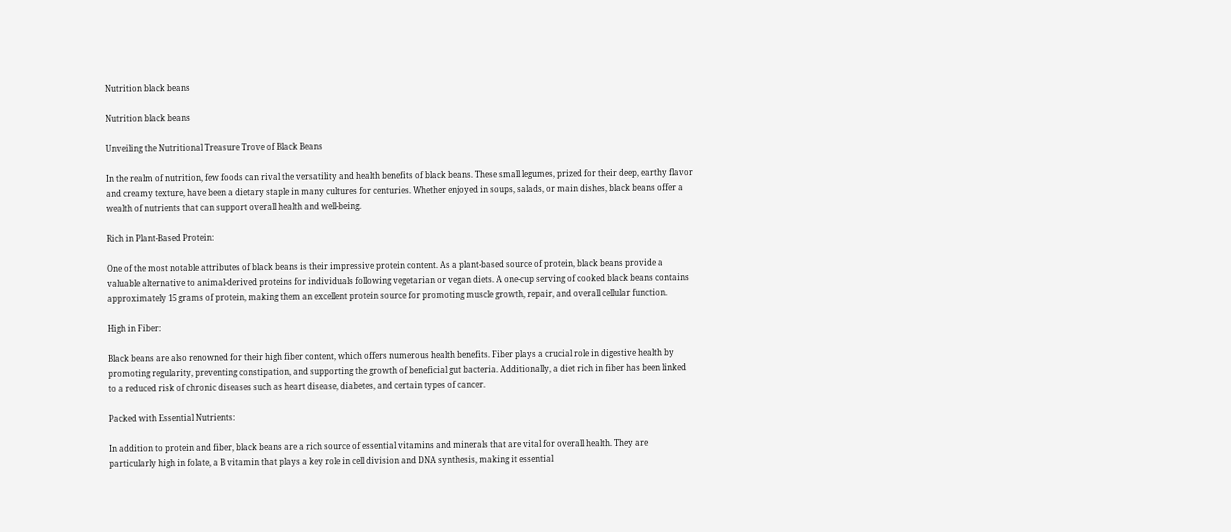Nutrition black beans

Nutrition black beans

Unveiling the Nutritional Treasure Trove of Black Beans

In the realm of nutrition, few foods can rival the versatility and health benefits of black beans. These small legumes, prized for their deep, earthy flavor and creamy texture, have been a dietary staple in many cultures for centuries. Whether enjoyed in soups, salads, or main dishes, black beans offer a wealth of nutrients that can support overall health and well-being.

Rich in Plant-Based Protein:

One of the most notable attributes of black beans is their impressive protein content. As a plant-based source of protein, black beans provide a valuable alternative to animal-derived proteins for individuals following vegetarian or vegan diets. A one-cup serving of cooked black beans contains approximately 15 grams of protein, making them an excellent protein source for promoting muscle growth, repair, and overall cellular function.

High in Fiber:

Black beans are also renowned for their high fiber content, which offers numerous health benefits. Fiber plays a crucial role in digestive health by promoting regularity, preventing constipation, and supporting the growth of beneficial gut bacteria. Additionally, a diet rich in fiber has been linked to a reduced risk of chronic diseases such as heart disease, diabetes, and certain types of cancer.

Packed with Essential Nutrients:

In addition to protein and fiber, black beans are a rich source of essential vitamins and minerals that are vital for overall health. They are particularly high in folate, a B vitamin that plays a key role in cell division and DNA synthesis, making it essential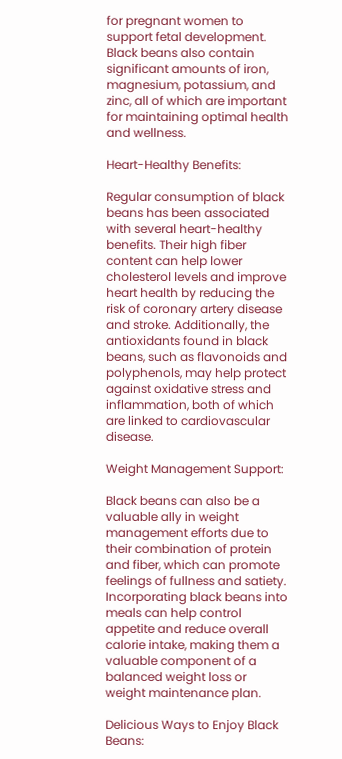for pregnant women to support fetal development. Black beans also contain significant amounts of iron, magnesium, potassium, and zinc, all of which are important for maintaining optimal health and wellness.

Heart-Healthy Benefits:

Regular consumption of black beans has been associated with several heart-healthy benefits. Their high fiber content can help lower cholesterol levels and improve heart health by reducing the risk of coronary artery disease and stroke. Additionally, the antioxidants found in black beans, such as flavonoids and polyphenols, may help protect against oxidative stress and inflammation, both of which are linked to cardiovascular disease.

Weight Management Support:

Black beans can also be a valuable ally in weight management efforts due to their combination of protein and fiber, which can promote feelings of fullness and satiety. Incorporating black beans into meals can help control appetite and reduce overall calorie intake, making them a valuable component of a balanced weight loss or weight maintenance plan.

Delicious Ways to Enjoy Black Beans: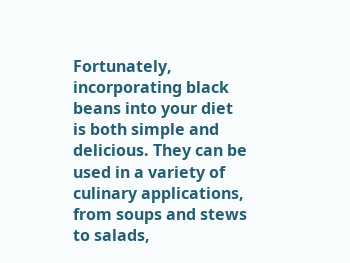Fortunately, incorporating black beans into your diet is both simple and delicious. They can be used in a variety of culinary applications, from soups and stews to salads,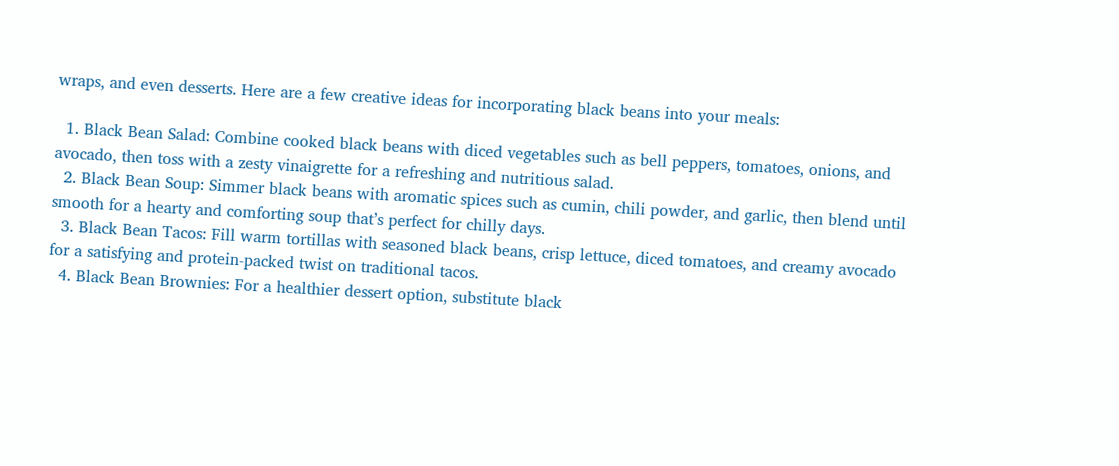wraps, and even desserts. Here are a few creative ideas for incorporating black beans into your meals:

  1. Black Bean Salad: Combine cooked black beans with diced vegetables such as bell peppers, tomatoes, onions, and avocado, then toss with a zesty vinaigrette for a refreshing and nutritious salad.
  2. Black Bean Soup: Simmer black beans with aromatic spices such as cumin, chili powder, and garlic, then blend until smooth for a hearty and comforting soup that’s perfect for chilly days.
  3. Black Bean Tacos: Fill warm tortillas with seasoned black beans, crisp lettuce, diced tomatoes, and creamy avocado for a satisfying and protein-packed twist on traditional tacos.
  4. Black Bean Brownies: For a healthier dessert option, substitute black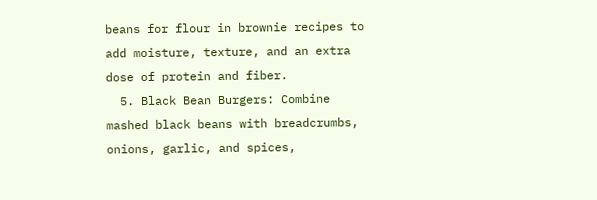beans for flour in brownie recipes to add moisture, texture, and an extra dose of protein and fiber.
  5. Black Bean Burgers: Combine mashed black beans with breadcrumbs, onions, garlic, and spices,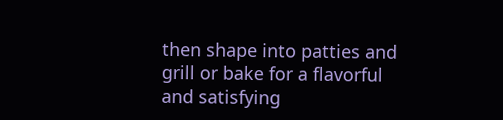then shape into patties and grill or bake for a flavorful and satisfying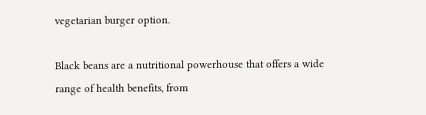vegetarian burger option.

Black beans are a nutritional powerhouse that offers a wide range of health benefits, from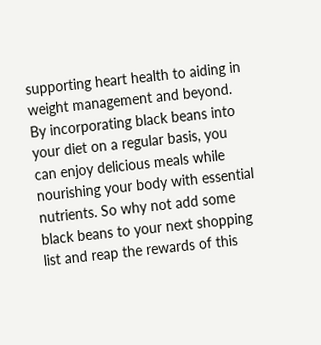supporting heart health to aiding in weight management and beyond. By incorporating black beans into your diet on a regular basis, you can enjoy delicious meals while nourishing your body with essential nutrients. So why not add some black beans to your next shopping list and reap the rewards of this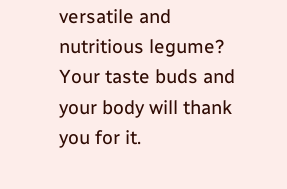versatile and nutritious legume? Your taste buds and your body will thank you for it.